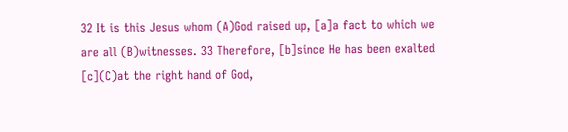32 It is this Jesus whom (A)God raised up, [a]a fact to which we are all (B)witnesses. 33 Therefore, [b]since He has been exalted [c](C)at the right hand of God,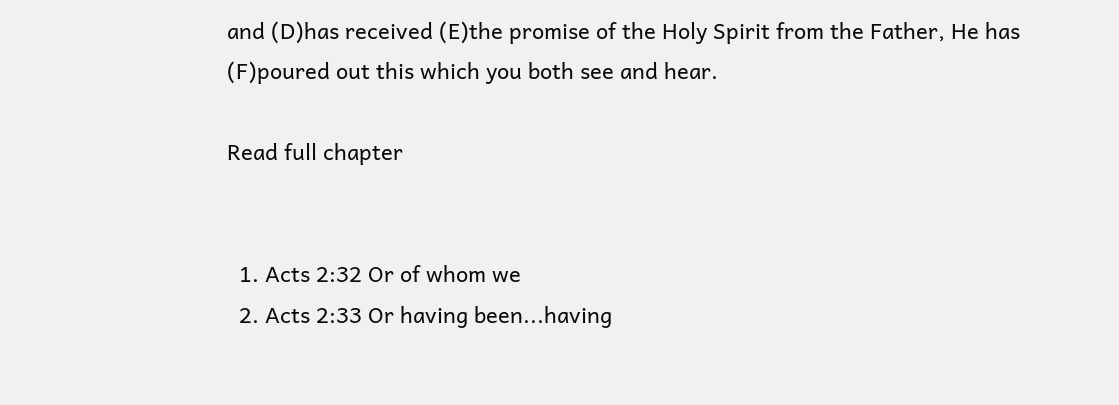and (D)has received (E)the promise of the Holy Spirit from the Father, He has (F)poured out this which you both see and hear.

Read full chapter


  1. Acts 2:32 Or of whom we
  2. Acts 2:33 Or having been...having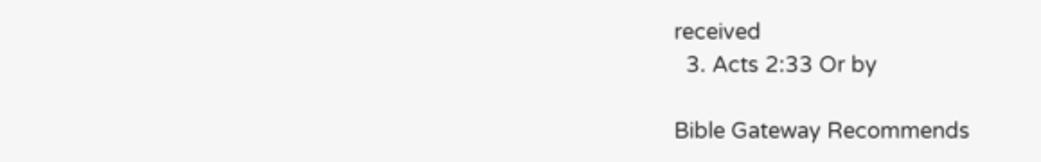received
  3. Acts 2:33 Or by

Bible Gateway Recommends